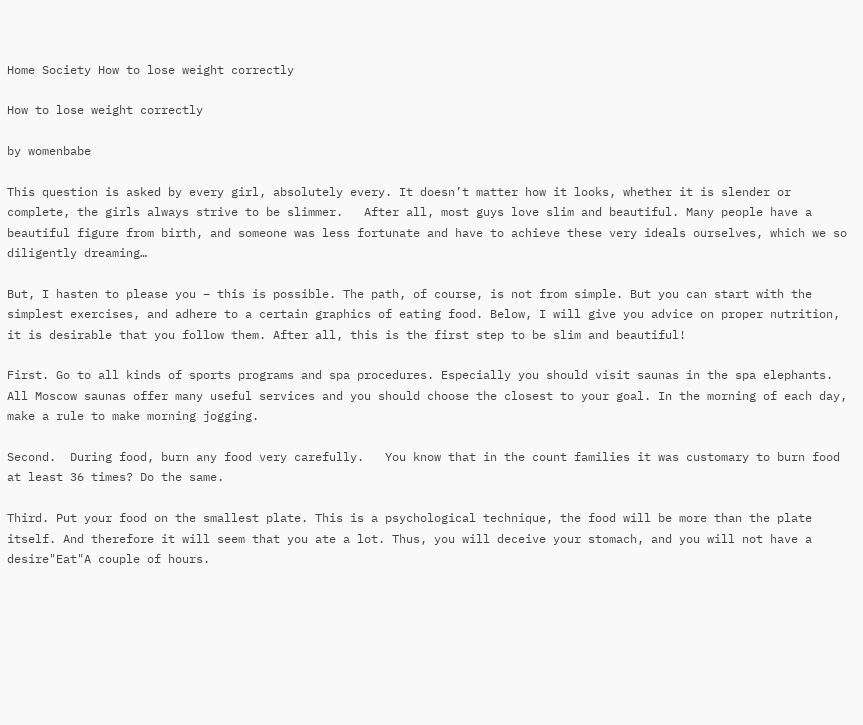Home Society How to lose weight correctly

How to lose weight correctly

by womenbabe

This question is asked by every girl, absolutely every. It doesn’t matter how it looks, whether it is slender or complete, the girls always strive to be slimmer.   After all, most guys love slim and beautiful. Many people have a beautiful figure from birth, and someone was less fortunate and have to achieve these very ideals ourselves, which we so diligently dreaming…

But, I hasten to please you – this is possible. The path, of course, is not from simple. But you can start with the simplest exercises, and adhere to a certain graphics of eating food. Below, I will give you advice on proper nutrition, it is desirable that you follow them. After all, this is the first step to be slim and beautiful!

First. Go to all kinds of sports programs and spa procedures. Especially you should visit saunas in the spa elephants. All Moscow saunas offer many useful services and you should choose the closest to your goal. In the morning of each day, make a rule to make morning jogging.

Second.  During food, burn any food very carefully.   You know that in the count families it was customary to burn food at least 36 times? Do the same.

Third. Put your food on the smallest plate. This is a psychological technique, the food will be more than the plate itself. And therefore it will seem that you ate a lot. Thus, you will deceive your stomach, and you will not have a desire"Eat"A couple of hours.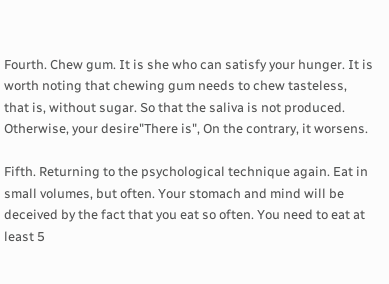Fourth. Chew gum. It is she who can satisfy your hunger. It is worth noting that chewing gum needs to chew tasteless, that is, without sugar. So that the saliva is not produced. Otherwise, your desire"There is", On the contrary, it worsens.

Fifth. Returning to the psychological technique again. Eat in small volumes, but often. Your stomach and mind will be deceived by the fact that you eat so often. You need to eat at least 5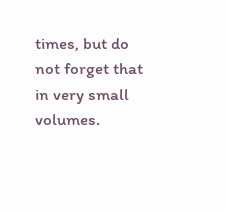times, but do not forget that in very small volumes.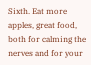Sixth. Eat more apples, great food, both for calming the nerves and for your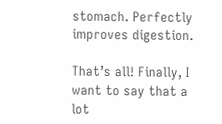stomach. Perfectly improves digestion.

That’s all! Finally, I want to say that a lot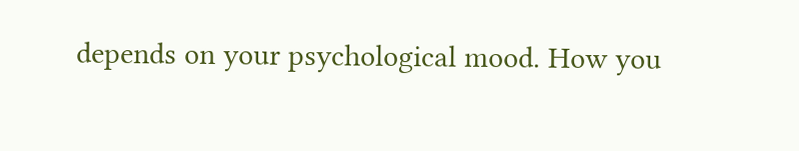depends on your psychological mood. How you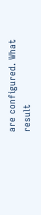are configured. What result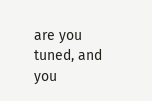are you tuned, and you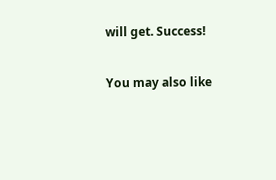will get. Success!

You may also like